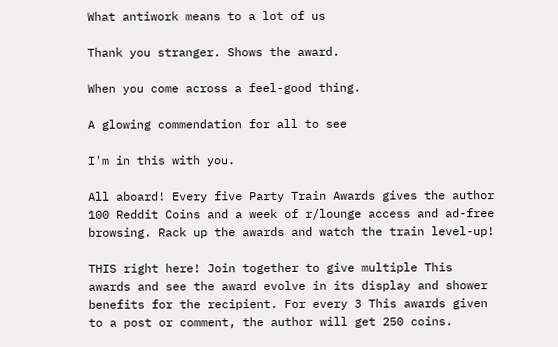What antiwork means to a lot of us

Thank you stranger. Shows the award.

When you come across a feel-good thing.

A glowing commendation for all to see

I'm in this with you.

All aboard! Every five Party Train Awards gives the author 100 Reddit Coins and a week of r/lounge access and ad-free browsing. Rack up the awards and watch the train level-up!

THIS right here! Join together to give multiple This awards and see the award evolve in its display and shower benefits for the recipient. For every 3 This awards given to a post or comment, the author will get 250 coins.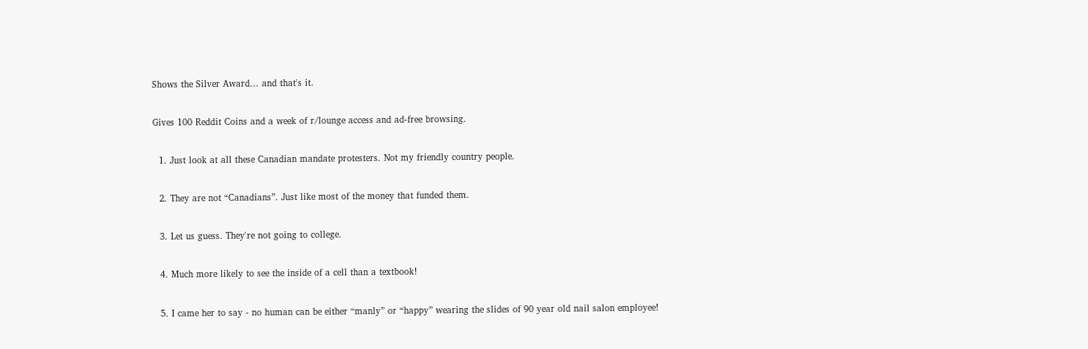Shows the Silver Award... and that's it.

Gives 100 Reddit Coins and a week of r/lounge access and ad-free browsing.

  1. Just look at all these Canadian mandate protesters. Not my friendly country people.

  2. They are not “Canadians”. Just like most of the money that funded them.

  3. Let us guess. They're not going to college.

  4. Much more likely to see the inside of a cell than a textbook!

  5. I came her to say - no human can be either “manly” or “happy” wearing the slides of 90 year old nail salon employee!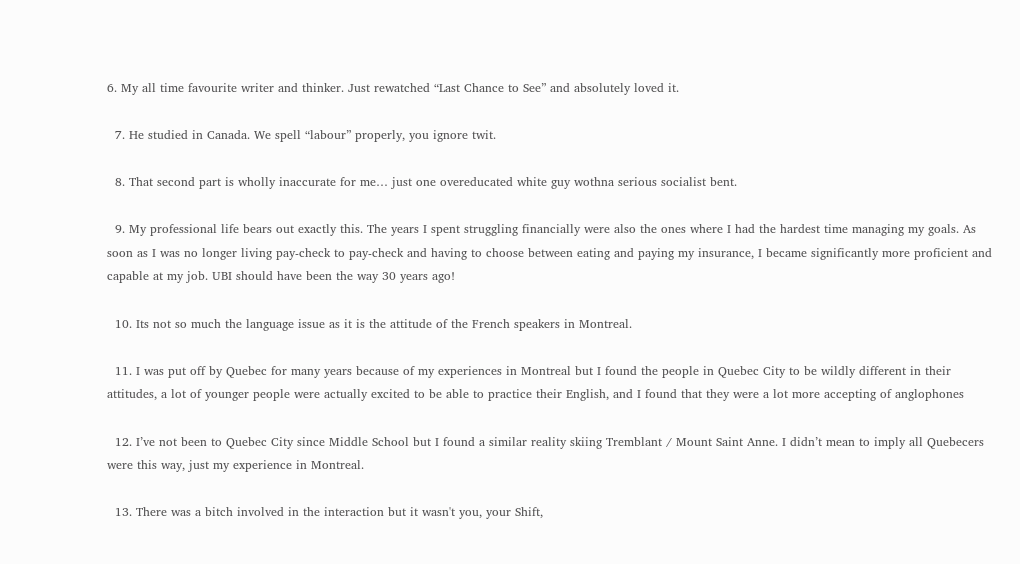6. My all time favourite writer and thinker. Just rewatched “Last Chance to See” and absolutely loved it.

  7. He studied in Canada. We spell “labour” properly, you ignore twit.

  8. That second part is wholly inaccurate for me… just one overeducated white guy wothna serious socialist bent.

  9. My professional life bears out exactly this. The years I spent struggling financially were also the ones where I had the hardest time managing my goals. As soon as I was no longer living pay-check to pay-check and having to choose between eating and paying my insurance, I became significantly more proficient and capable at my job. UBI should have been the way 30 years ago!

  10. Its not so much the language issue as it is the attitude of the French speakers in Montreal.

  11. I was put off by Quebec for many years because of my experiences in Montreal but I found the people in Quebec City to be wildly different in their attitudes, a lot of younger people were actually excited to be able to practice their English, and I found that they were a lot more accepting of anglophones

  12. I’ve not been to Quebec City since Middle School but I found a similar reality skiing Tremblant / Mount Saint Anne. I didn’t mean to imply all Quebecers were this way, just my experience in Montreal.

  13. There was a bitch involved in the interaction but it wasn't you, your Shift,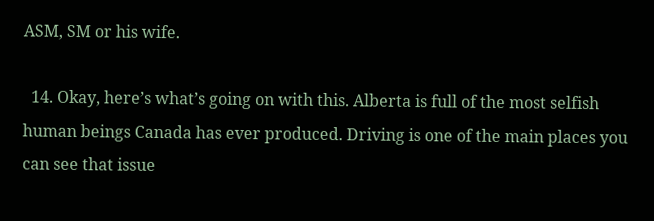ASM, SM or his wife.

  14. Okay, here’s what’s going on with this. Alberta is full of the most selfish human beings Canada has ever produced. Driving is one of the main places you can see that issue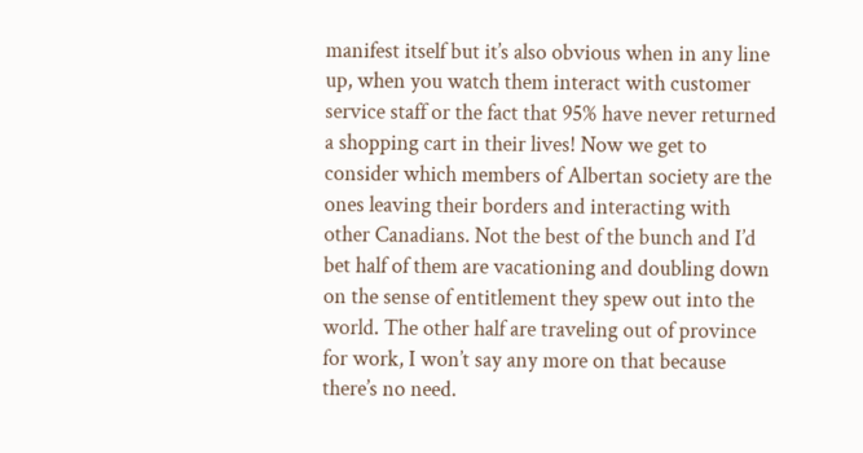manifest itself but it’s also obvious when in any line up, when you watch them interact with customer service staff or the fact that 95% have never returned a shopping cart in their lives! Now we get to consider which members of Albertan society are the ones leaving their borders and interacting with other Canadians. Not the best of the bunch and I’d bet half of them are vacationing and doubling down on the sense of entitlement they spew out into the world. The other half are traveling out of province for work, I won’t say any more on that because there’s no need.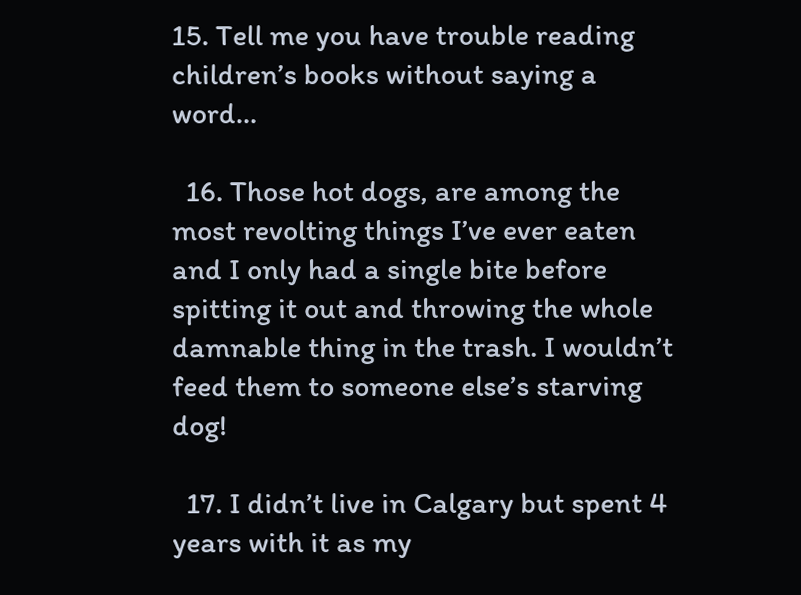15. Tell me you have trouble reading children’s books without saying a word…

  16. Those hot dogs, are among the most revolting things I’ve ever eaten and I only had a single bite before spitting it out and throwing the whole damnable thing in the trash. I wouldn’t feed them to someone else’s starving dog!

  17. I didn’t live in Calgary but spent 4 years with it as my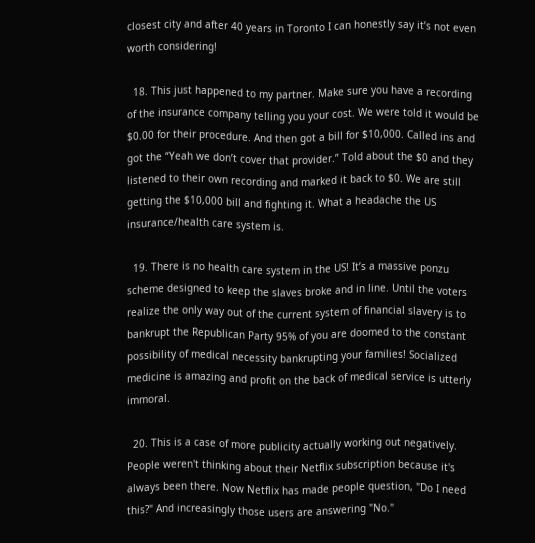closest city and after 40 years in Toronto I can honestly say it’s not even worth considering!

  18. This just happened to my partner. Make sure you have a recording of the insurance company telling you your cost. We were told it would be $0.00 for their procedure. And then got a bill for $10,000. Called ins and got the “Yeah we don’t cover that provider.” Told about the $0 and they listened to their own recording and marked it back to $0. We are still getting the $10,000 bill and fighting it. What a headache the US insurance/health care system is.

  19. There is no health care system in the US! It’s a massive ponzu scheme designed to keep the slaves broke and in line. Until the voters realize the only way out of the current system of financial slavery is to bankrupt the Republican Party 95% of you are doomed to the constant possibility of medical necessity bankrupting your families! Socialized medicine is amazing and profit on the back of medical service is utterly immoral.

  20. This is a case of more publicity actually working out negatively. People weren't thinking about their Netflix subscription because it's always been there. Now Netflix has made people question, "Do I need this?" And increasingly those users are answering "No."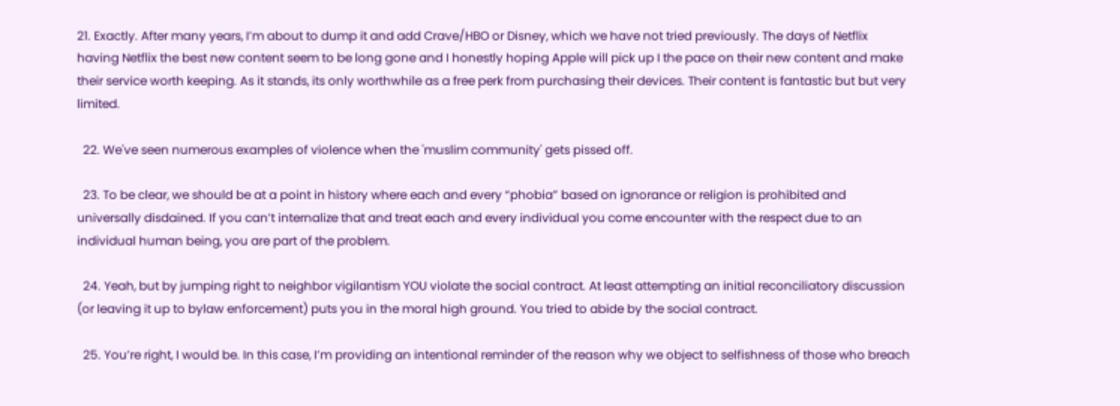21. Exactly. After many years, I’m about to dump it and add Crave/HBO or Disney, which we have not tried previously. The days of Netflix having Netflix the best new content seem to be long gone and I honestly hoping Apple will pick up I the pace on their new content and make their service worth keeping. As it stands, its only worthwhile as a free perk from purchasing their devices. Their content is fantastic but but very limited.

  22. We've seen numerous examples of violence when the 'muslim community' gets pissed off.

  23. To be clear, we should be at a point in history where each and every “phobia” based on ignorance or religion is prohibited and universally disdained. If you can’t internalize that and treat each and every individual you come encounter with the respect due to an individual human being, you are part of the problem.

  24. Yeah, but by jumping right to neighbor vigilantism YOU violate the social contract. At least attempting an initial reconciliatory discussion (or leaving it up to bylaw enforcement) puts you in the moral high ground. You tried to abide by the social contract.

  25. You’re right, I would be. In this case, I’m providing an intentional reminder of the reason why we object to selfishness of those who breach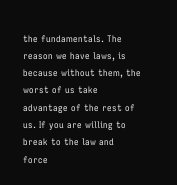the fundamentals. The reason we have laws, is because without them, the worst of us take advantage of the rest of us. If you are willing to break to the law and force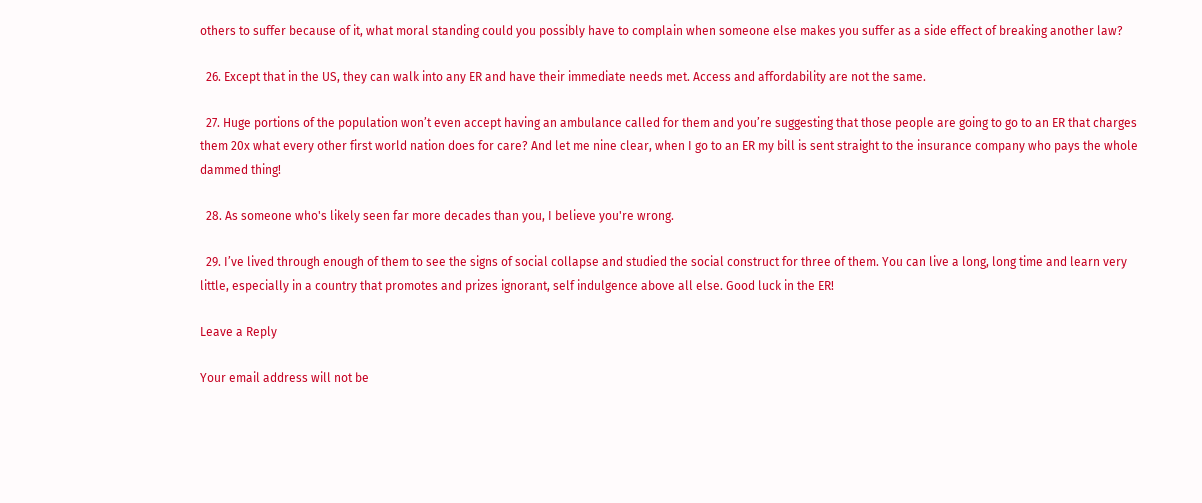others to suffer because of it, what moral standing could you possibly have to complain when someone else makes you suffer as a side effect of breaking another law?

  26. Except that in the US, they can walk into any ER and have their immediate needs met. Access and affordability are not the same.

  27. Huge portions of the population won’t even accept having an ambulance called for them and you’re suggesting that those people are going to go to an ER that charges them 20x what every other first world nation does for care? And let me nine clear, when I go to an ER my bill is sent straight to the insurance company who pays the whole dammed thing!

  28. As someone who's likely seen far more decades than you, I believe you're wrong.

  29. I’ve lived through enough of them to see the signs of social collapse and studied the social construct for three of them. You can live a long, long time and learn very little, especially in a country that promotes and prizes ignorant, self indulgence above all else. Good luck in the ER!

Leave a Reply

Your email address will not be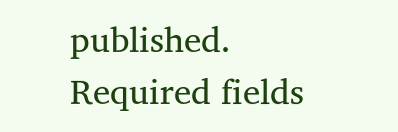published. Required fields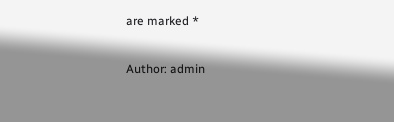are marked *

Author: admin